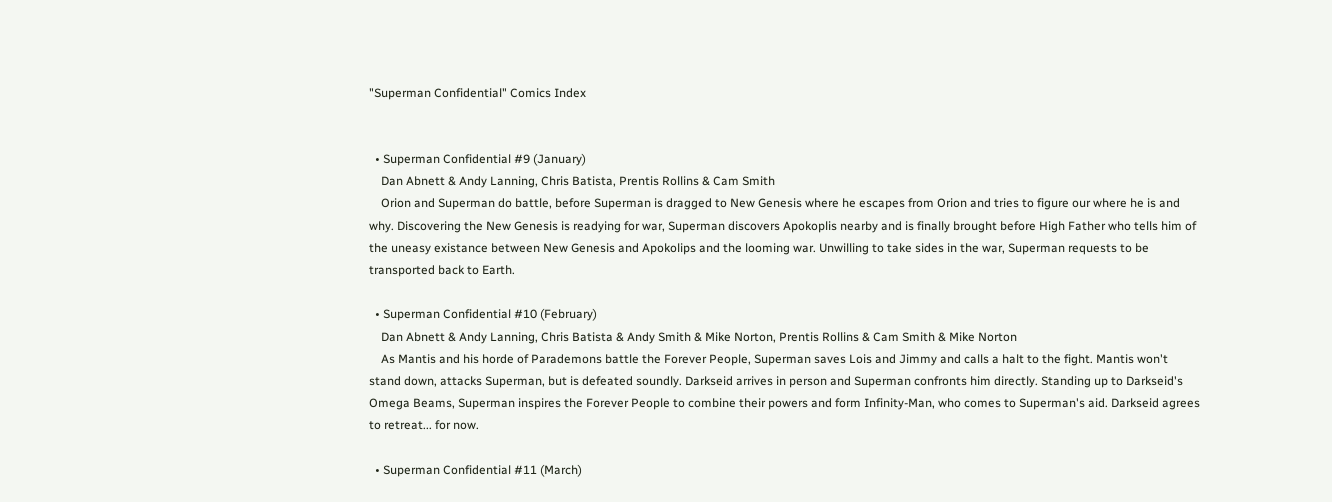"Superman Confidential" Comics Index


  • Superman Confidential #9 (January)
    Dan Abnett & Andy Lanning, Chris Batista, Prentis Rollins & Cam Smith
    Orion and Superman do battle, before Superman is dragged to New Genesis where he escapes from Orion and tries to figure our where he is and why. Discovering the New Genesis is readying for war, Superman discovers Apokoplis nearby and is finally brought before High Father who tells him of the uneasy existance between New Genesis and Apokolips and the looming war. Unwilling to take sides in the war, Superman requests to be transported back to Earth.

  • Superman Confidential #10 (February)
    Dan Abnett & Andy Lanning, Chris Batista & Andy Smith & Mike Norton, Prentis Rollins & Cam Smith & Mike Norton
    As Mantis and his horde of Parademons battle the Forever People, Superman saves Lois and Jimmy and calls a halt to the fight. Mantis won't stand down, attacks Superman, but is defeated soundly. Darkseid arrives in person and Superman confronts him directly. Standing up to Darkseid's Omega Beams, Superman inspires the Forever People to combine their powers and form Infinity-Man, who comes to Superman's aid. Darkseid agrees to retreat... for now.

  • Superman Confidential #11 (March)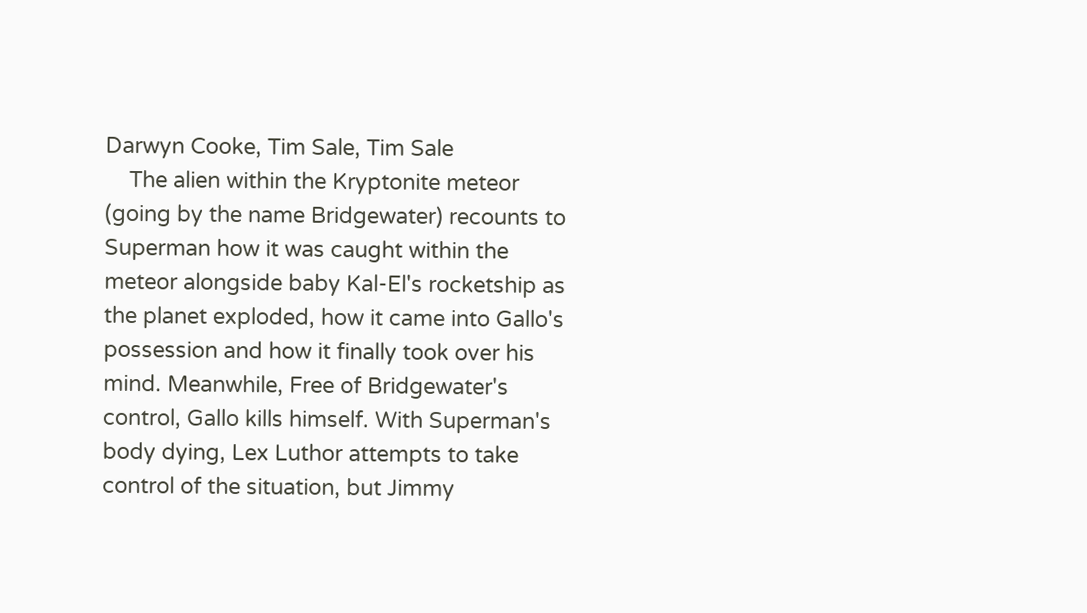Darwyn Cooke, Tim Sale, Tim Sale
    The alien within the Kryptonite meteor (going by the name Bridgewater) recounts to Superman how it was caught within the meteor alongside baby Kal-El's rocketship as the planet exploded, how it came into Gallo's possession and how it finally took over his mind. Meanwhile, Free of Bridgewater's control, Gallo kills himself. With Superman's body dying, Lex Luthor attempts to take control of the situation, but Jimmy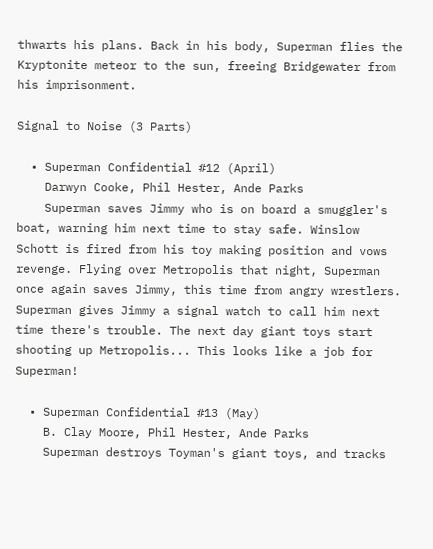thwarts his plans. Back in his body, Superman flies the Kryptonite meteor to the sun, freeing Bridgewater from his imprisonment.

Signal to Noise (3 Parts)

  • Superman Confidential #12 (April)
    Darwyn Cooke, Phil Hester, Ande Parks
    Superman saves Jimmy who is on board a smuggler's boat, warning him next time to stay safe. Winslow Schott is fired from his toy making position and vows revenge. Flying over Metropolis that night, Superman once again saves Jimmy, this time from angry wrestlers. Superman gives Jimmy a signal watch to call him next time there's trouble. The next day giant toys start shooting up Metropolis... This looks like a job for Superman!

  • Superman Confidential #13 (May)
    B. Clay Moore, Phil Hester, Ande Parks
    Superman destroys Toyman's giant toys, and tracks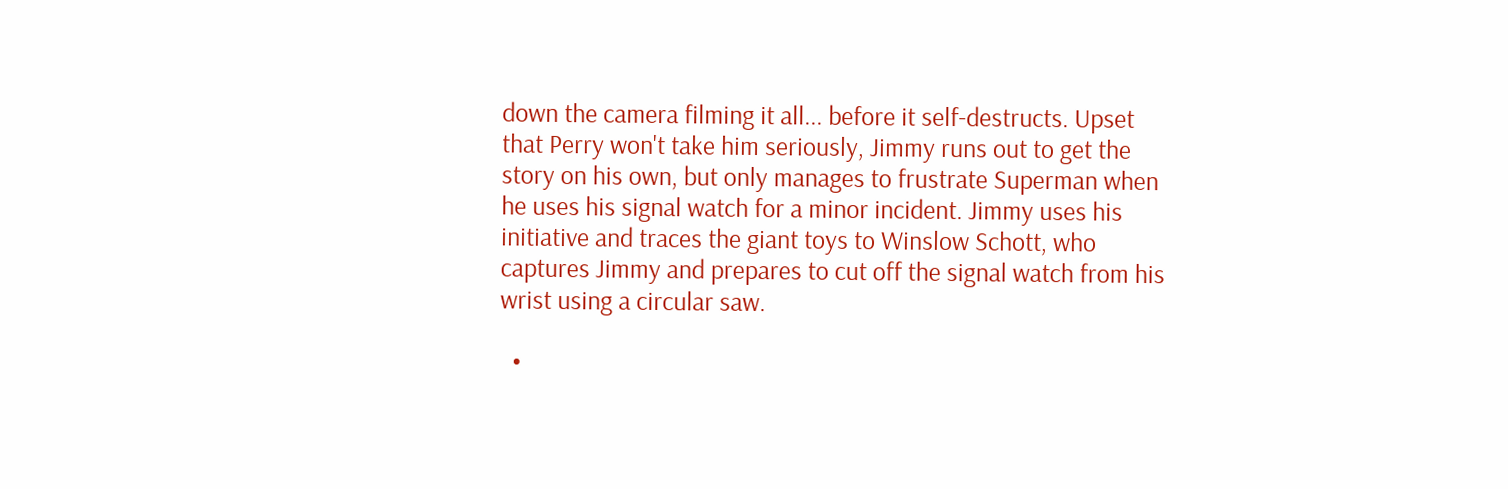down the camera filming it all... before it self-destructs. Upset that Perry won't take him seriously, Jimmy runs out to get the story on his own, but only manages to frustrate Superman when he uses his signal watch for a minor incident. Jimmy uses his initiative and traces the giant toys to Winslow Schott, who captures Jimmy and prepares to cut off the signal watch from his wrist using a circular saw.

  •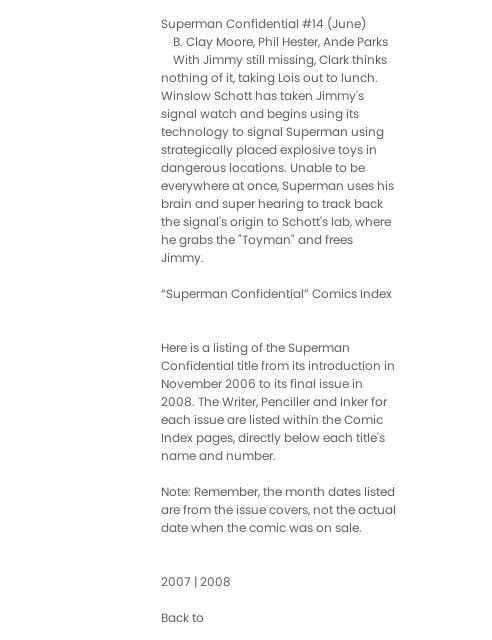Superman Confidential #14 (June)
    B. Clay Moore, Phil Hester, Ande Parks
    With Jimmy still missing, Clark thinks nothing of it, taking Lois out to lunch. Winslow Schott has taken Jimmy's signal watch and begins using its technology to signal Superman using strategically placed explosive toys in dangerous locations. Unable to be everywhere at once, Superman uses his brain and super hearing to track back the signal's origin to Schott's lab, where he grabs the "Toyman" and frees Jimmy.

“Superman Confidential” Comics Index


Here is a listing of the Superman Confidential title from its introduction in November 2006 to its final issue in 2008. The Writer, Penciller and Inker for each issue are listed within the Comic Index pages, directly below each title's name and number.

Note: Remember, the month dates listed are from the issue covers, not the actual date when the comic was on sale.


2007 | 2008

Back to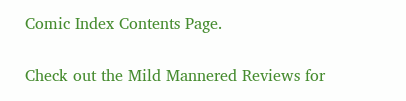Comic Index Contents Page.

Check out the Mild Mannered Reviews for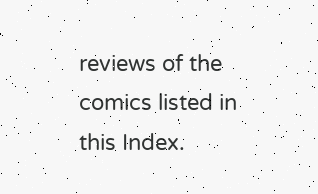reviews of the comics listed in this Index.